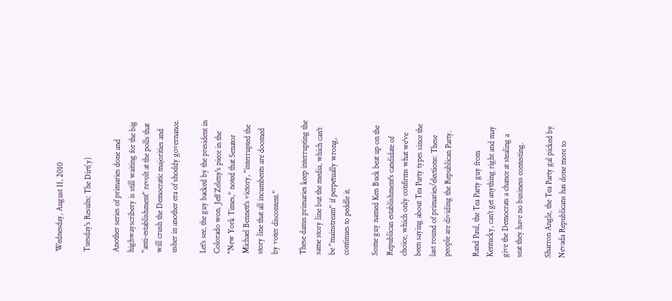Wednesday, August 11, 2010

Tuesday's Results: The Dirt(y)

Another series of primaries done and highwayscribery is still waiting for the big "anti-establishment" revolt at the polls that will crush the Democratic majorities and usher in another era of shoddy governance.

Let's see, the guy backed by the president in Colorado won. Jeff Zeleny's piece in the "New York Times," noted that Senator Michael Bennett's victory, "interrupted the story line that all incumbents are doomed by voter discontent."

These damn primaries keep interrupting the same story line but the media, which can't be "mainstream" if perpetually wrong, continues to peddle it.

Some guy named Ken Buck beat up on the Republican establishment's candidate of choice, which only confirms what we've been saying about Tea Party types since the last round of primaries/elections: These people are dividing the Republican Party.

Rand Paul, the Tea Party guy from Kentucky, can't get anything right and may give the Democrats a chance at stealing a seat they have no business contesting.

Sharron Angle, the Tea Party gal picked by Nevada Republicans has done more to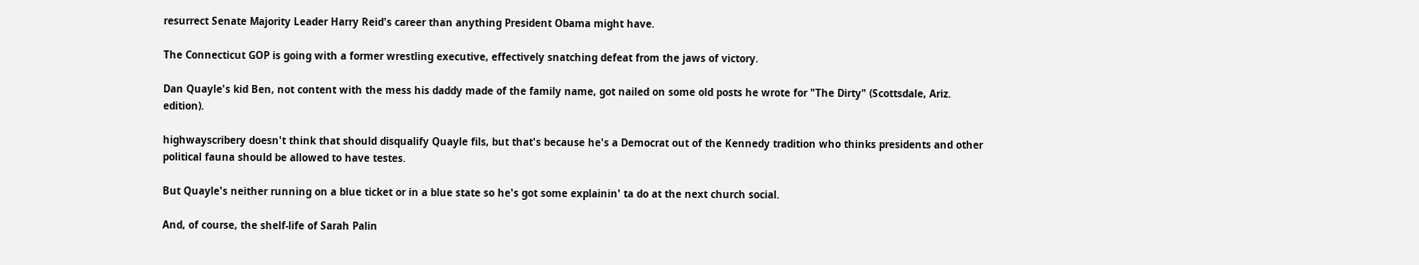resurrect Senate Majority Leader Harry Reid's career than anything President Obama might have.

The Connecticut GOP is going with a former wrestling executive, effectively snatching defeat from the jaws of victory.

Dan Quayle's kid Ben, not content with the mess his daddy made of the family name, got nailed on some old posts he wrote for "The Dirty" (Scottsdale, Ariz. edition).

highwayscribery doesn't think that should disqualify Quayle fils, but that's because he's a Democrat out of the Kennedy tradition who thinks presidents and other political fauna should be allowed to have testes.

But Quayle's neither running on a blue ticket or in a blue state so he's got some explainin' ta do at the next church social.

And, of course, the shelf-life of Sarah Palin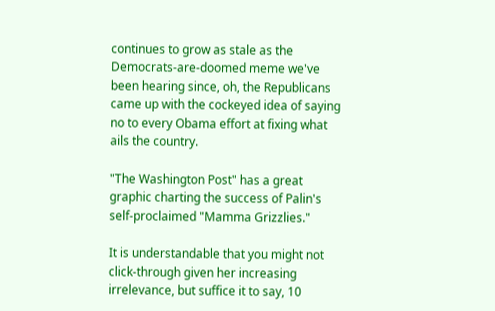continues to grow as stale as the Democrats-are-doomed meme we've been hearing since, oh, the Republicans came up with the cockeyed idea of saying no to every Obama effort at fixing what ails the country.

"The Washington Post" has a great graphic charting the success of Palin's self-proclaimed "Mamma Grizzlies."

It is understandable that you might not click-through given her increasing irrelevance, but suffice it to say, 10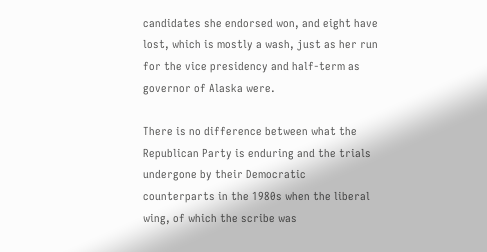candidates she endorsed won, and eight have lost, which is mostly a wash, just as her run for the vice presidency and half-term as governor of Alaska were.

There is no difference between what the Republican Party is enduring and the trials undergone by their Democratic counterparts in the 1980s when the liberal wing, of which the scribe was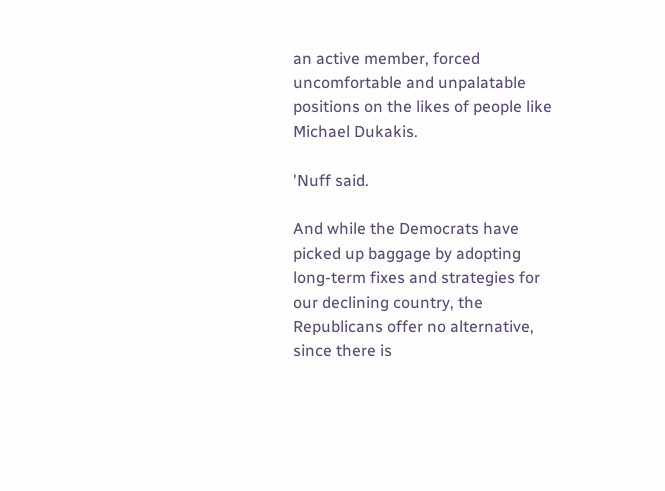an active member, forced uncomfortable and unpalatable positions on the likes of people like Michael Dukakis.

'Nuff said.

And while the Democrats have picked up baggage by adopting long-term fixes and strategies for our declining country, the Republicans offer no alternative, since there is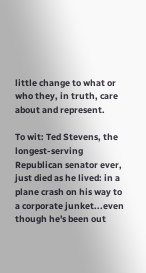little change to what or who they, in truth, care about and represent.

To wit: Ted Stevens, the longest-serving Republican senator ever, just died as he lived: in a plane crash on his way to a corporate junket...even though he's been out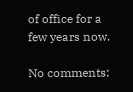of office for a few years now.

No comments: